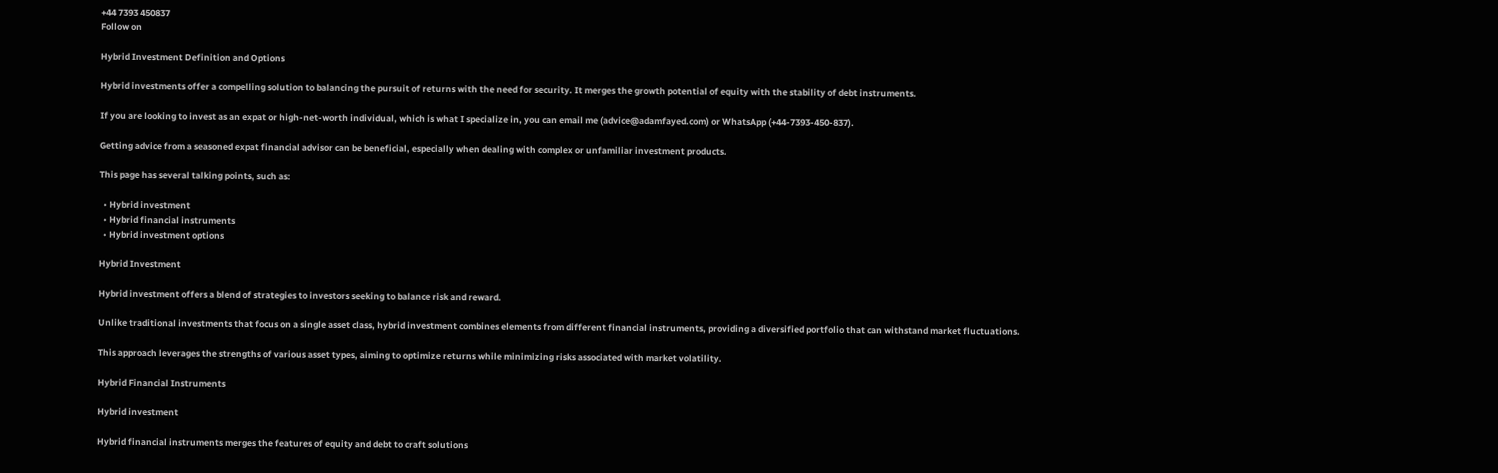+44 7393 450837
Follow on

Hybrid Investment Definition and Options

Hybrid investments offer a compelling solution to balancing the pursuit of returns with the need for security. It merges the growth potential of equity with the stability of debt instruments.

If you are looking to invest as an expat or high-net-worth individual, which is what I specialize in, you can email me (advice@adamfayed.com) or WhatsApp (+44-7393-450-837).

Getting advice from a seasoned expat financial advisor can be beneficial, especially when dealing with complex or unfamiliar investment products.

This page has several talking points, such as:

  • Hybrid investment
  • Hybrid financial instruments
  • Hybrid investment options

Hybrid Investment

Hybrid investment offers a blend of strategies to investors seeking to balance risk and reward.

Unlike traditional investments that focus on a single asset class, hybrid investment combines elements from different financial instruments, providing a diversified portfolio that can withstand market fluctuations.

This approach leverages the strengths of various asset types, aiming to optimize returns while minimizing risks associated with market volatility.

Hybrid Financial Instruments

Hybrid investment

Hybrid financial instruments merges the features of equity and debt to craft solutions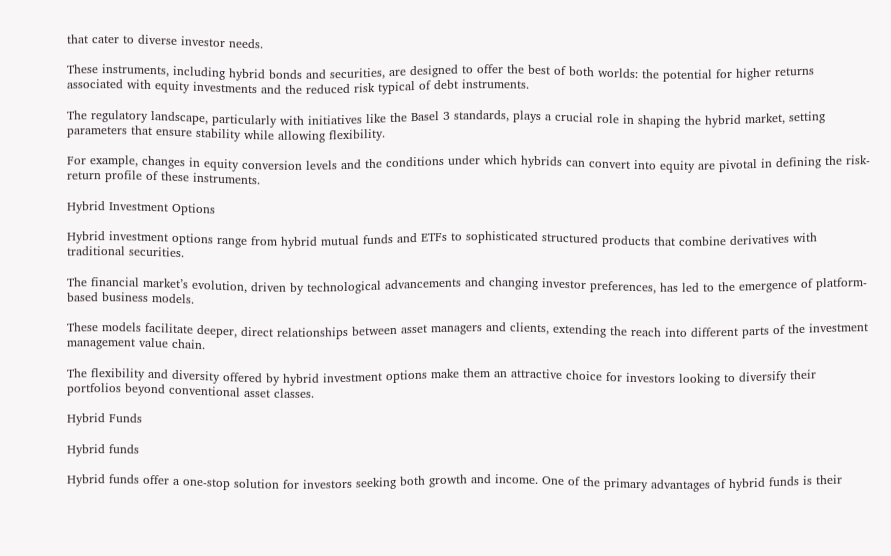that cater to diverse investor needs.

These instruments, including hybrid bonds and securities, are designed to offer the best of both worlds: the potential for higher returns associated with equity investments and the reduced risk typical of debt instruments.

The regulatory landscape, particularly with initiatives like the Basel 3 standards, plays a crucial role in shaping the hybrid market, setting parameters that ensure stability while allowing flexibility.

For example, changes in equity conversion levels and the conditions under which hybrids can convert into equity are pivotal in defining the risk-return profile of these instruments.

Hybrid Investment Options

Hybrid investment options range from hybrid mutual funds and ETFs to sophisticated structured products that combine derivatives with traditional securities.

The financial market’s evolution, driven by technological advancements and changing investor preferences, has led to the emergence of platform-based business models.

These models facilitate deeper, direct relationships between asset managers and clients, extending the reach into different parts of the investment management value chain.

The flexibility and diversity offered by hybrid investment options make them an attractive choice for investors looking to diversify their portfolios beyond conventional asset classes.

Hybrid Funds

Hybrid funds

Hybrid funds offer a one-stop solution for investors seeking both growth and income. One of the primary advantages of hybrid funds is their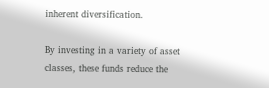inherent diversification.

By investing in a variety of asset classes, these funds reduce the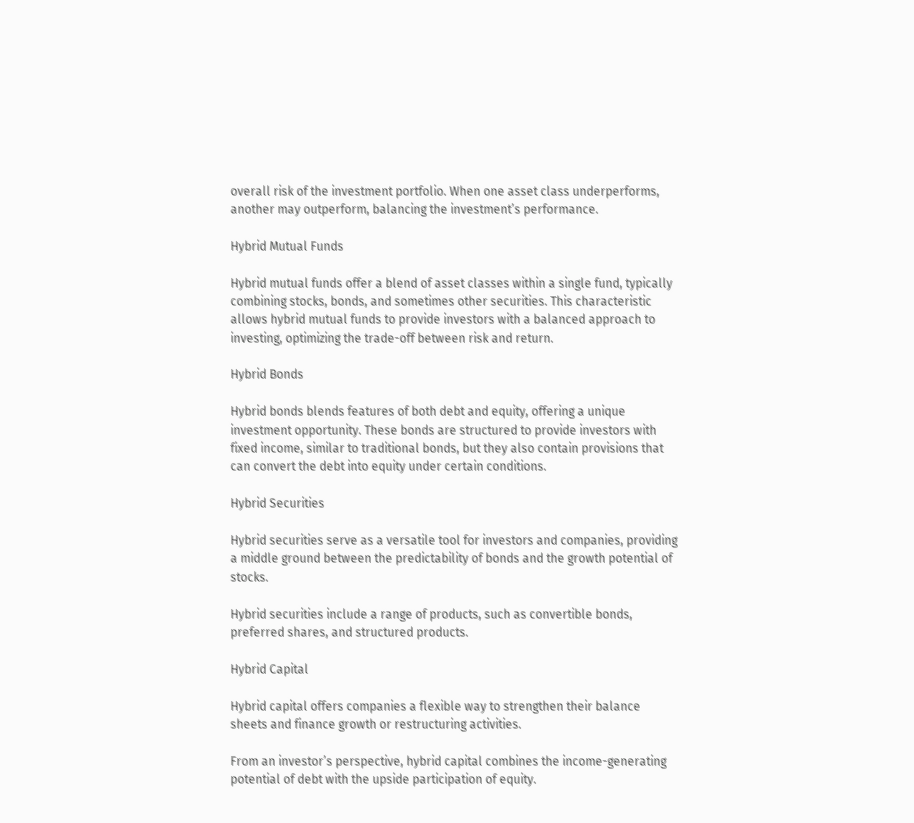overall risk of the investment portfolio. When one asset class underperforms, another may outperform, balancing the investment’s performance.

Hybrid Mutual Funds

Hybrid mutual funds offer a blend of asset classes within a single fund, typically combining stocks, bonds, and sometimes other securities. This characteristic allows hybrid mutual funds to provide investors with a balanced approach to investing, optimizing the trade-off between risk and return.

Hybrid Bonds

Hybrid bonds blends features of both debt and equity, offering a unique investment opportunity. These bonds are structured to provide investors with fixed income, similar to traditional bonds, but they also contain provisions that can convert the debt into equity under certain conditions.

Hybrid Securities

Hybrid securities serve as a versatile tool for investors and companies, providing a middle ground between the predictability of bonds and the growth potential of stocks.

Hybrid securities include a range of products, such as convertible bonds, preferred shares, and structured products.

Hybrid Capital

Hybrid capital offers companies a flexible way to strengthen their balance sheets and finance growth or restructuring activities.

From an investor’s perspective, hybrid capital combines the income-generating potential of debt with the upside participation of equity.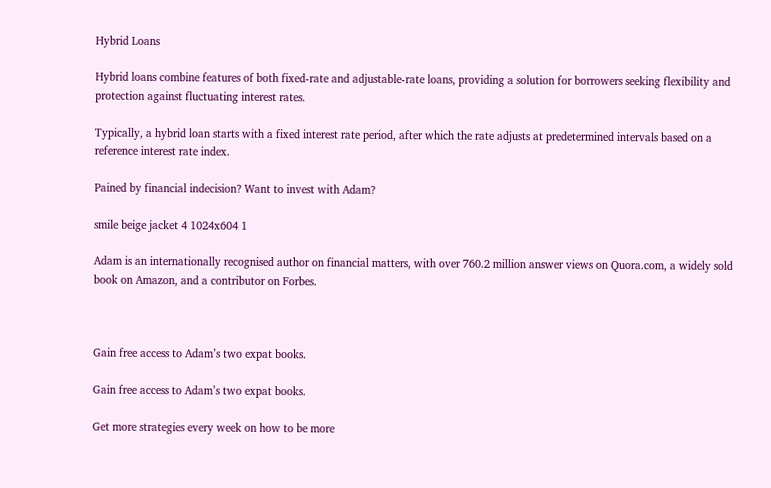Hybrid Loans

Hybrid loans combine features of both fixed-rate and adjustable-rate loans, providing a solution for borrowers seeking flexibility and protection against fluctuating interest rates.

Typically, a hybrid loan starts with a fixed interest rate period, after which the rate adjusts at predetermined intervals based on a reference interest rate index.

Pained by financial indecision? Want to invest with Adam?

smile beige jacket 4 1024x604 1

Adam is an internationally recognised author on financial matters, with over 760.2 million answer views on Quora.com, a widely sold book on Amazon, and a contributor on Forbes.



Gain free access to Adam’s two expat books.

Gain free access to Adam’s two expat books.

Get more strategies every week on how to be more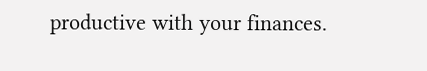productive with your finances.